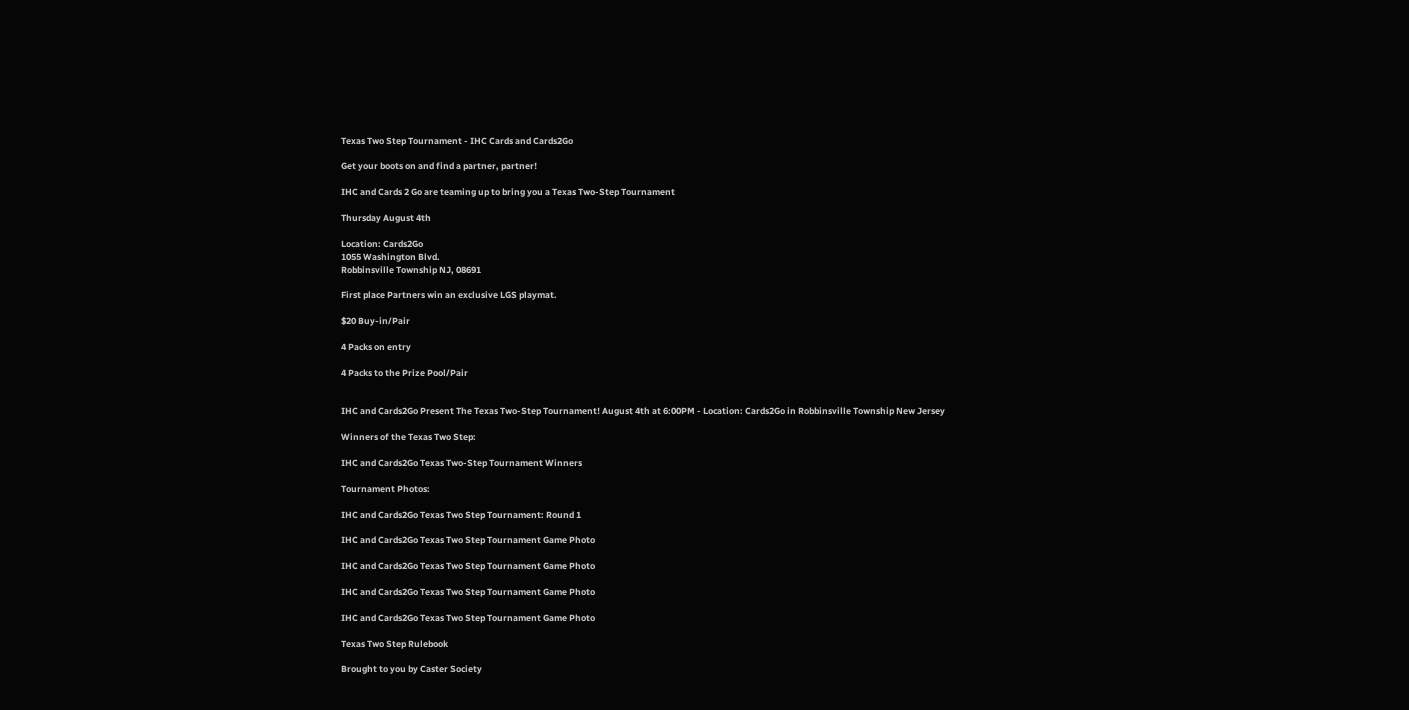Texas Two Step Tournament - IHC Cards and Cards2Go

Get your boots on and find a partner, partner!

IHC and Cards 2 Go are teaming up to bring you a Texas Two-Step Tournament

Thursday August 4th

Location: Cards2Go
1055 Washington Blvd.
Robbinsville Township NJ, 08691

First place Partners win an exclusive LGS playmat.

$20 Buy-in/Pair

4 Packs on entry

4 Packs to the Prize Pool/Pair


IHC and Cards2Go Present The Texas Two-Step Tournament! August 4th at 6:00PM - Location: Cards2Go in Robbinsville Township New Jersey

Winners of the Texas Two Step:

IHC and Cards2Go Texas Two-Step Tournament Winners

Tournament Photos:

IHC and Cards2Go Texas Two Step Tournament: Round 1

IHC and Cards2Go Texas Two Step Tournament Game Photo

IHC and Cards2Go Texas Two Step Tournament Game Photo

IHC and Cards2Go Texas Two Step Tournament Game Photo

IHC and Cards2Go Texas Two Step Tournament Game Photo

Texas Two Step Rulebook

Brought to you by Caster Society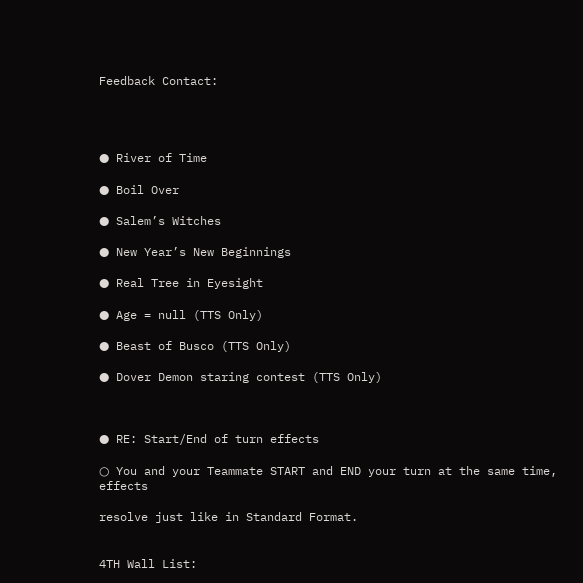Feedback Contact:




● River of Time

● Boil Over

● Salem’s Witches

● New Year’s New Beginnings

● Real Tree in Eyesight

● Age = null (TTS Only)

● Beast of Busco (TTS Only)

● Dover Demon staring contest (TTS Only)



● RE: Start/End of turn effects

○ You and your Teammate START and END your turn at the same time, effects

resolve just like in Standard Format.


4TH Wall List: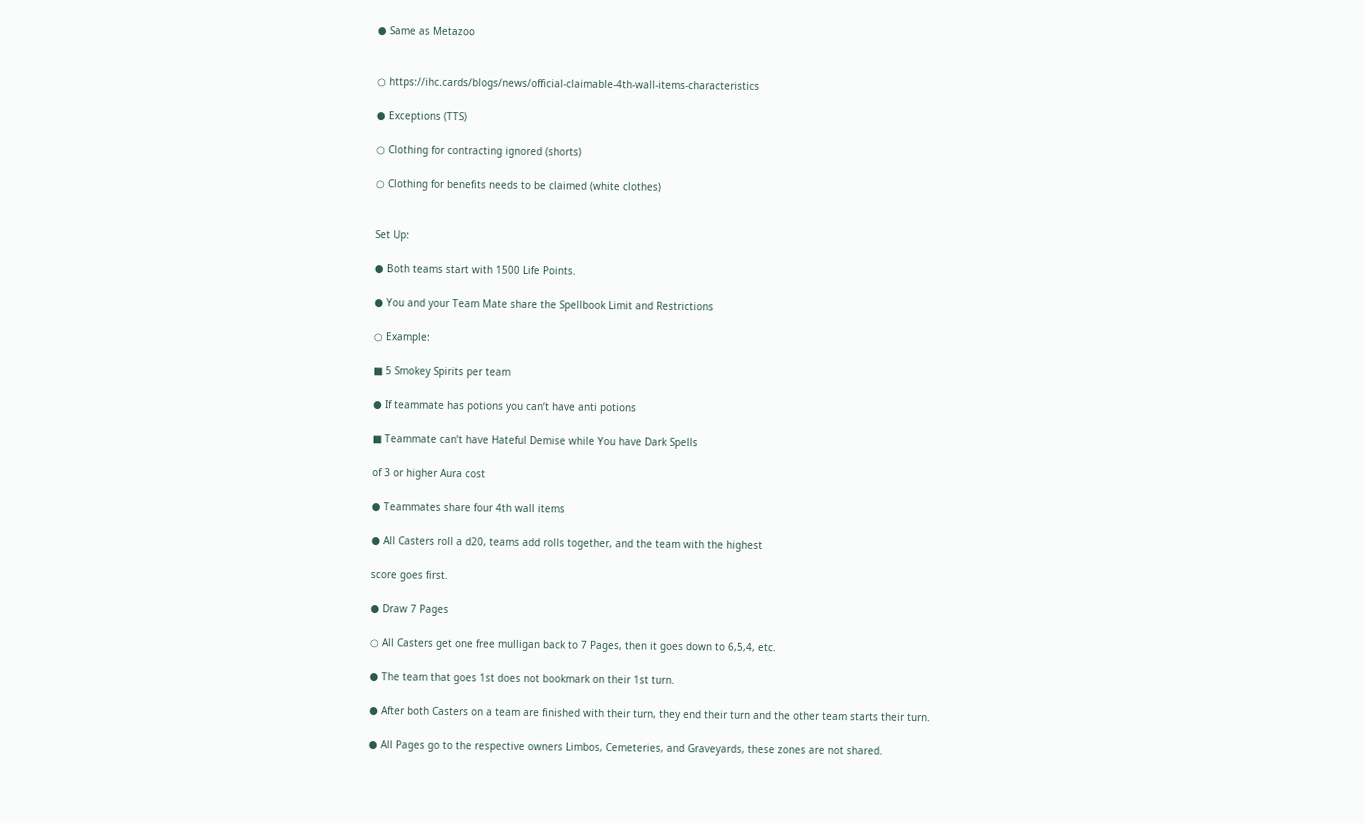● Same as Metazoo


○ https://ihc.cards/blogs/news/official-claimable-4th-wall-items-characteristics

● Exceptions (TTS)

○ Clothing for contracting ignored (shorts)

○ Clothing for benefits needs to be claimed (white clothes)


Set Up:

● Both teams start with 1500 Life Points.

● You and your Team Mate share the Spellbook Limit and Restrictions

○ Example:

■ 5 Smokey Spirits per team

● If teammate has potions you can’t have anti potions

■ Teammate can’t have Hateful Demise while You have Dark Spells

of 3 or higher Aura cost

● Teammates share four 4th wall items

● All Casters roll a d20, teams add rolls together, and the team with the highest

score goes first.

● Draw 7 Pages

○ All Casters get one free mulligan back to 7 Pages, then it goes down to 6,5,4, etc.

● The team that goes 1st does not bookmark on their 1st turn.

● After both Casters on a team are finished with their turn, they end their turn and the other team starts their turn.

● All Pages go to the respective owners Limbos, Cemeteries, and Graveyards, these zones are not shared.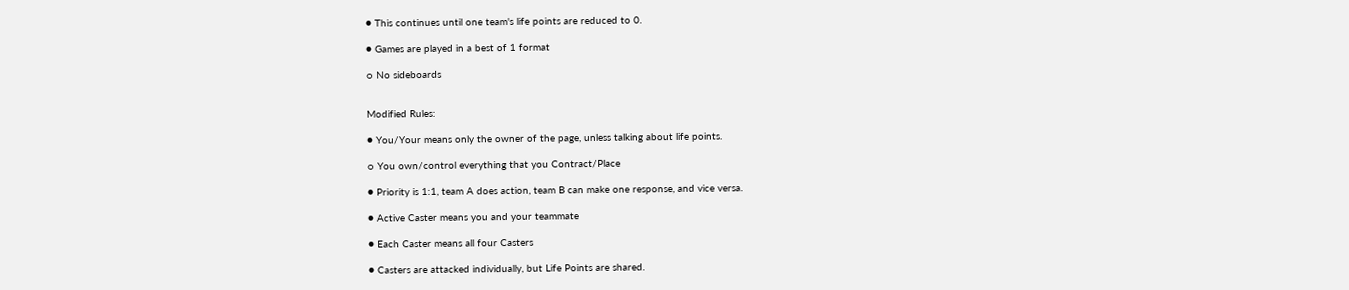● This continues until one team's life points are reduced to 0.

● Games are played in a best of 1 format

○ No sideboards


Modified Rules:

● You/Your means only the owner of the page, unless talking about life points.

○ You own/control everything that you Contract/Place

● Priority is 1:1, team A does action, team B can make one response, and vice versa.

● Active Caster means you and your teammate

● Each Caster means all four Casters

● Casters are attacked individually, but Life Points are shared.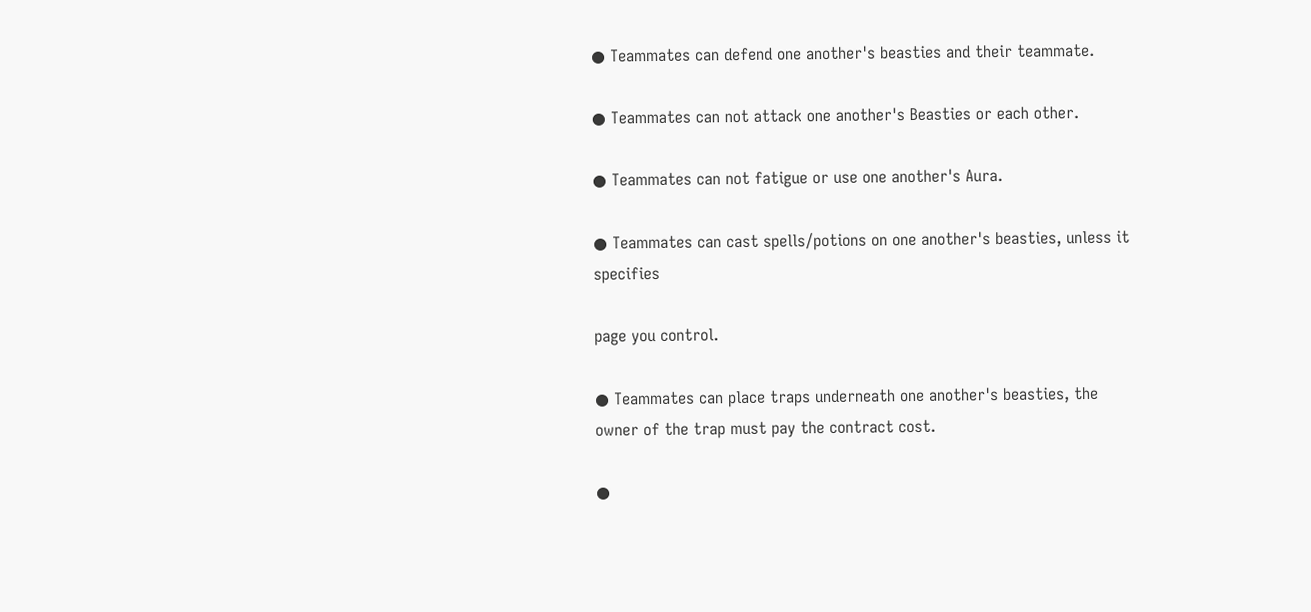● Teammates can defend one another's beasties and their teammate.

● Teammates can not attack one another's Beasties or each other.

● Teammates can not fatigue or use one another's Aura.

● Teammates can cast spells/potions on one another's beasties, unless it specifies

page you control.

● Teammates can place traps underneath one another's beasties, the owner of the trap must pay the contract cost.

●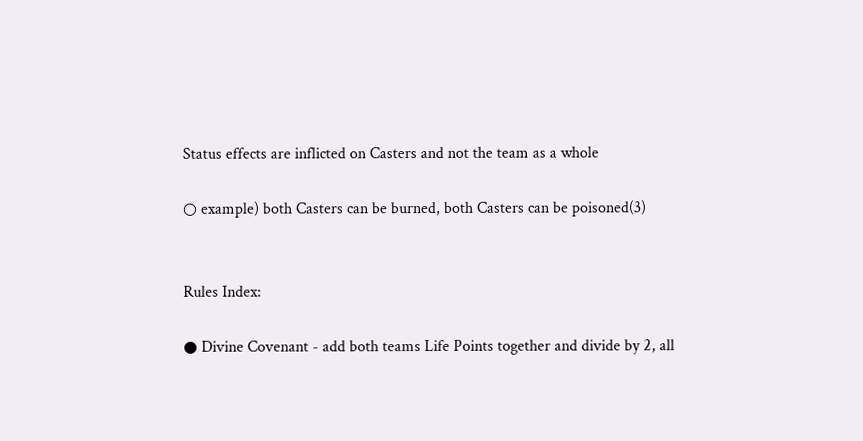Status effects are inflicted on Casters and not the team as a whole

○ example) both Casters can be burned, both Casters can be poisoned(3)


Rules Index:

● Divine Covenant - add both teams Life Points together and divide by 2, all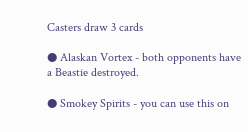Casters draw 3 cards

● Alaskan Vortex - both opponents have a Beastie destroyed.

● Smokey Spirits - you can use this on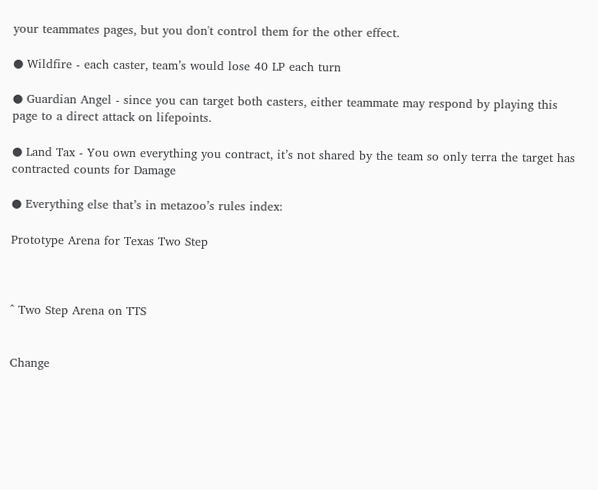your teammates pages, but you don't control them for the other effect.

● Wildfire - each caster, team’s would lose 40 LP each turn

● Guardian Angel - since you can target both casters, either teammate may respond by playing this page to a direct attack on lifepoints.

● Land Tax - You own everything you contract, it’s not shared by the team so only terra the target has contracted counts for Damage

● Everything else that’s in metazoo’s rules index:

Prototype Arena for Texas Two Step



^ Two Step Arena on TTS


Change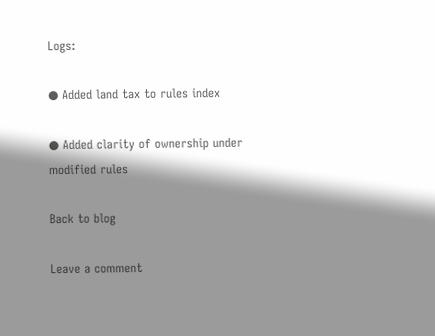Logs:

● Added land tax to rules index

● Added clarity of ownership under modified rules

Back to blog

Leave a comment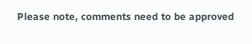Please note, comments need to be approved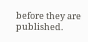before they are published.